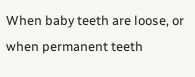When baby teeth are loose, or when permanent teeth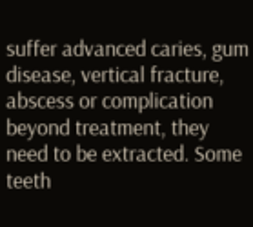suffer advanced caries, gum disease, vertical fracture, abscess or complication beyond treatment, they need to be extracted. Some teeth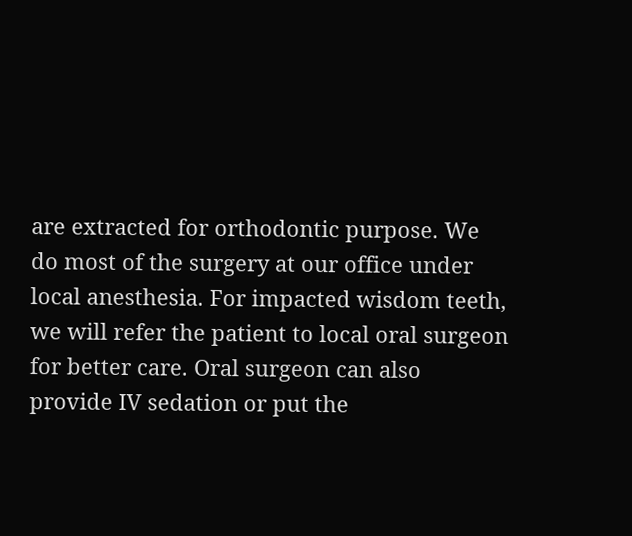are extracted for orthodontic purpose. We do most of the surgery at our office under local anesthesia. For impacted wisdom teeth, we will refer the patient to local oral surgeon for better care. Oral surgeon can also provide IV sedation or put the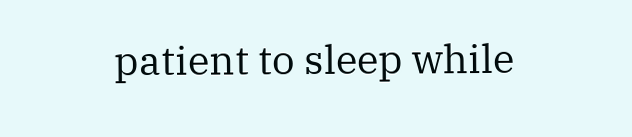patient to sleep while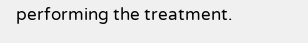performing the treatment.